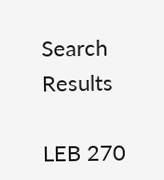Search Results

LEB 270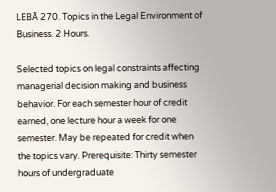LEBĀ 270. Topics in the Legal Environment of Business. 2 Hours.

Selected topics on legal constraints affecting managerial decision making and business behavior. For each semester hour of credit earned, one lecture hour a week for one semester. May be repeated for credit when the topics vary. Prerequisite: Thirty semester hours of undergraduate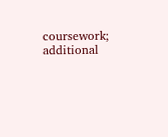coursework; additional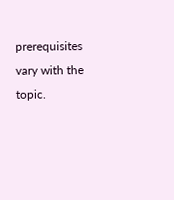prerequisites vary with the topic.